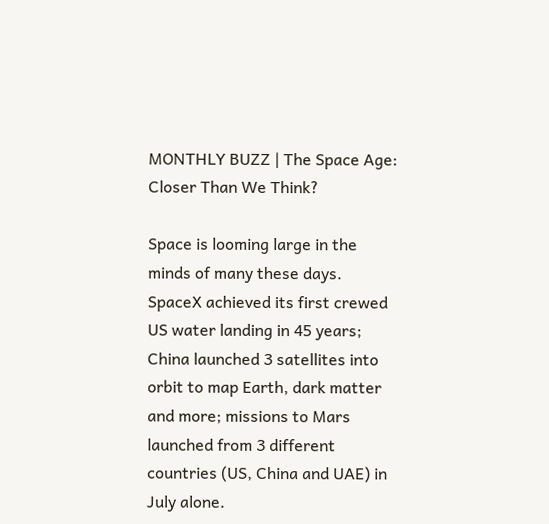MONTHLY BUZZ | The Space Age: Closer Than We Think?

Space is looming large in the minds of many these days. SpaceX achieved its first crewed US water landing in 45 years; China launched 3 satellites into orbit to map Earth, dark matter and more; missions to Mars launched from 3 different countries (US, China and UAE) in July alone.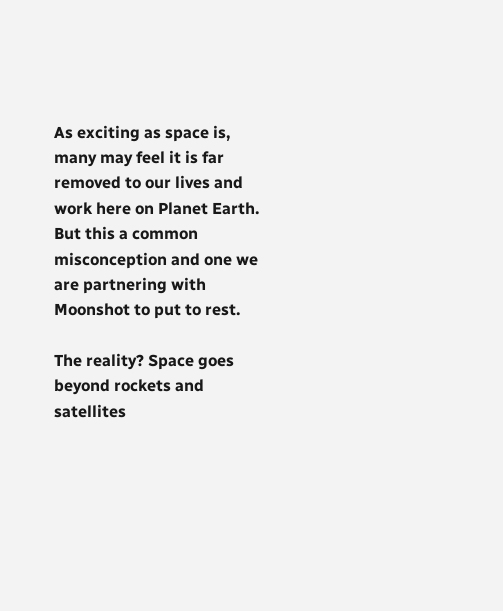As exciting as space is, many may feel it is far removed to our lives and work here on Planet Earth. But this a common misconception and one we are partnering with Moonshot to put to rest.

The reality? Space goes beyond rockets and satellites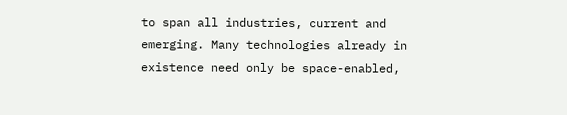to span all industries, current and emerging. Many technologies already in existence need only be space-enabled,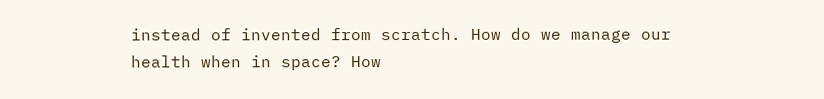instead of invented from scratch. How do we manage our health when in space? How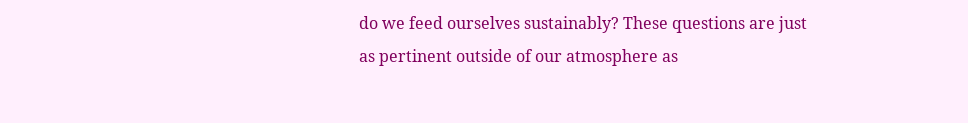do we feed ourselves sustainably? These questions are just as pertinent outside of our atmosphere as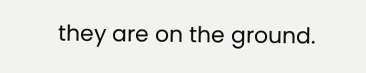they are on the ground.